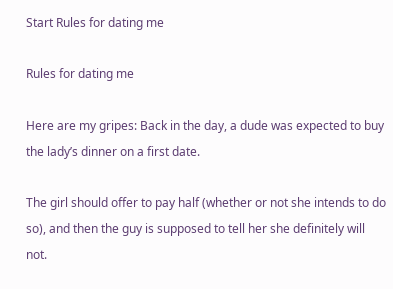Start Rules for dating me

Rules for dating me

Here are my gripes: Back in the day, a dude was expected to buy the lady’s dinner on a first date.

The girl should offer to pay half (whether or not she intends to do so), and then the guy is supposed to tell her she definitely will not.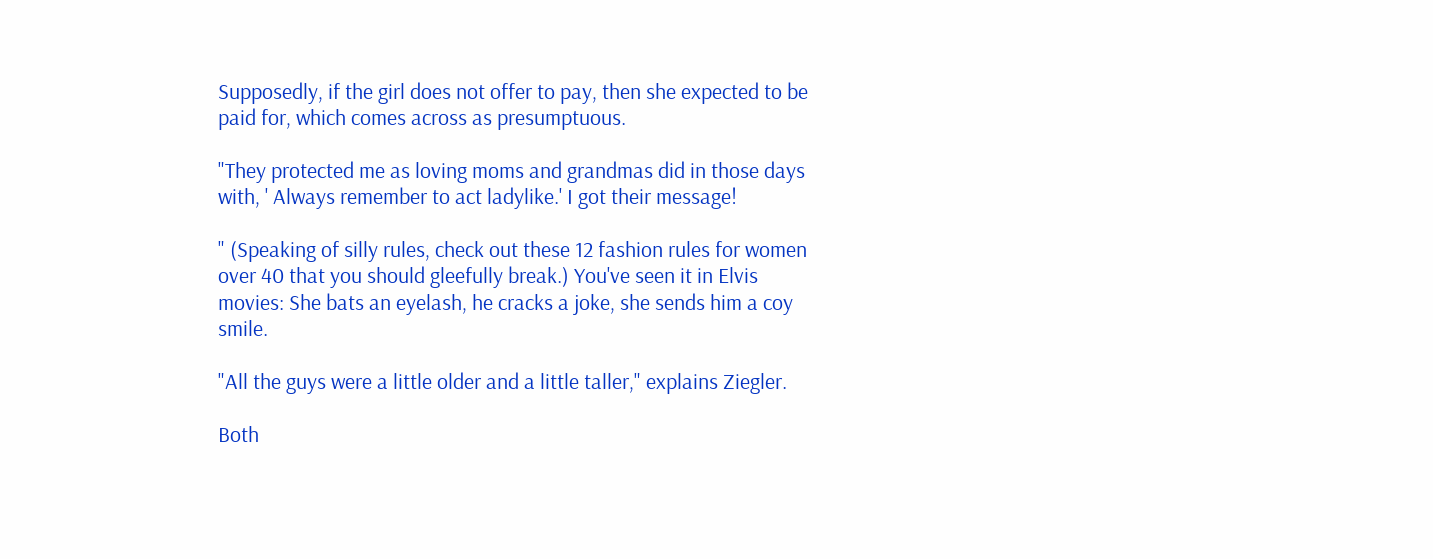Supposedly, if the girl does not offer to pay, then she expected to be paid for, which comes across as presumptuous.

"They protected me as loving moms and grandmas did in those days with, ' Always remember to act ladylike.' I got their message!

" (Speaking of silly rules, check out these 12 fashion rules for women over 40 that you should gleefully break.) You've seen it in Elvis movies: She bats an eyelash, he cracks a joke, she sends him a coy smile.

"All the guys were a little older and a little taller," explains Ziegler.

Both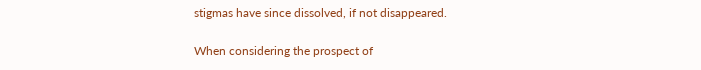stigmas have since dissolved, if not disappeared.

When considering the prospect of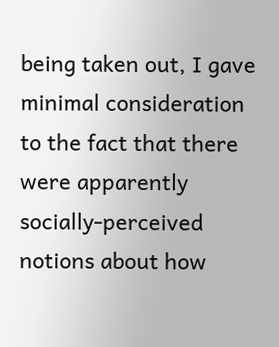being taken out, I gave minimal consideration to the fact that there were apparently socially-perceived notions about how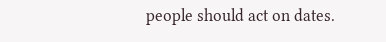people should act on dates.